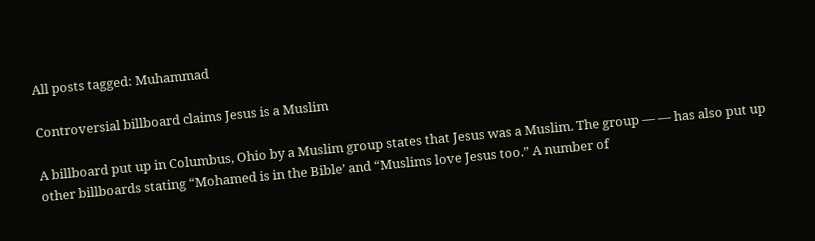All posts tagged: Muhammad

Controversial billboard claims Jesus is a Muslim

A billboard put up in Columbus, Ohio by a Muslim group states that Jesus was a Muslim. The group — — has also put up other billboards stating “Mohamed is in the Bible’ and “Muslims love Jesus too.” A number of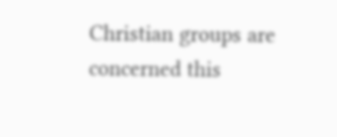Christian groups are concerned this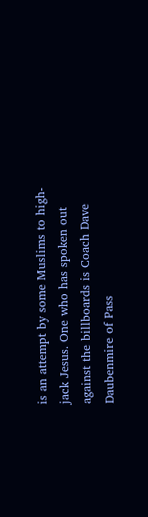is an attempt by some Muslims to high-jack Jesus. One who has spoken out against the billboards is Coach Dave Daubenmire of Pass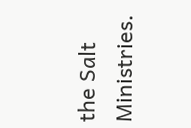the Salt Ministries.